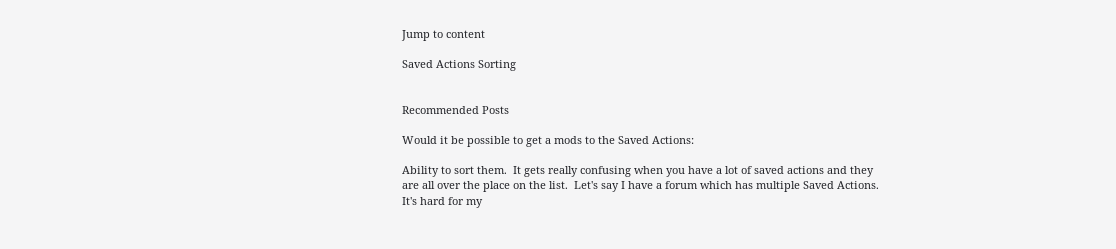Jump to content

Saved Actions Sorting


Recommended Posts

Would it be possible to get a mods to the Saved Actions:

Ability to sort them.  It gets really confusing when you have a lot of saved actions and they are all over the place on the list.  Let's say I have a forum which has multiple Saved Actions.  It's hard for my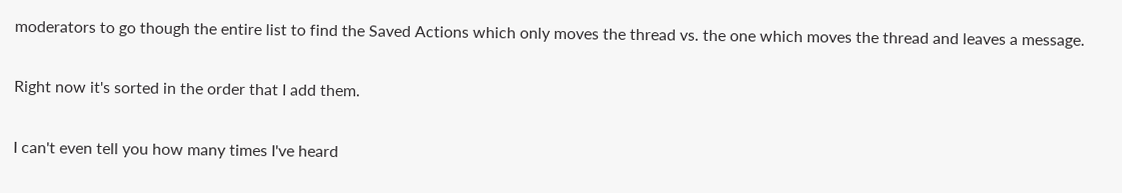moderators to go though the entire list to find the Saved Actions which only moves the thread vs. the one which moves the thread and leaves a message.

Right now it's sorted in the order that I add them.

I can't even tell you how many times I've heard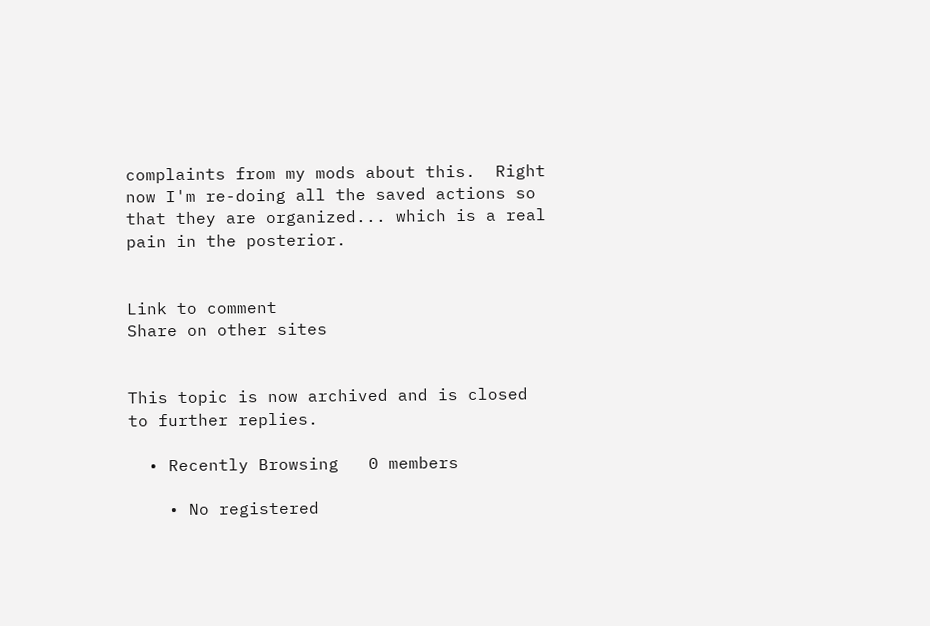complaints from my mods about this.  Right now I'm re-doing all the saved actions so that they are organized... which is a real pain in the posterior.


Link to comment
Share on other sites


This topic is now archived and is closed to further replies.

  • Recently Browsing   0 members

    • No registered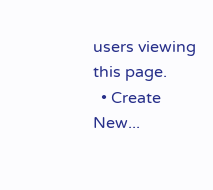users viewing this page.
  • Create New...